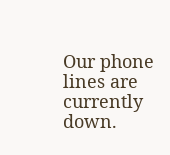Our phone lines are currently down.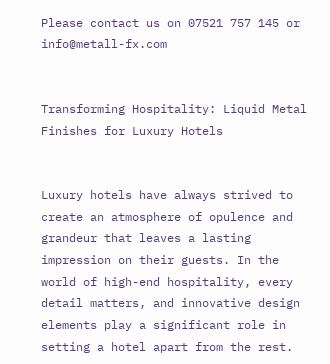Please contact us on 07521 757 145 or info@metall-fx.com


Transforming Hospitality: Liquid Metal Finishes for Luxury Hotels


Luxury hotels have always strived to create an atmosphere of opulence and grandeur that leaves a lasting impression on their guests. In the world of high-end hospitality, every detail matters, and innovative design elements play a significant role in setting a hotel apart from the rest.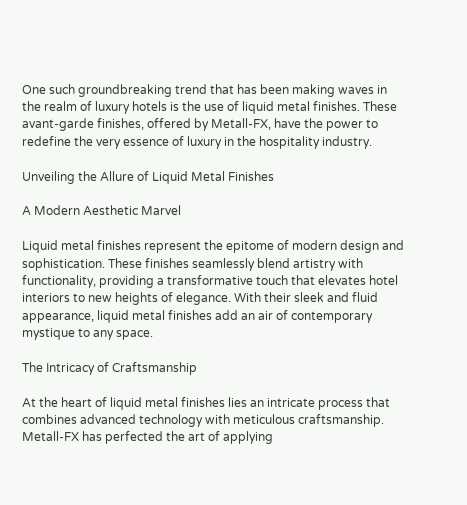One such groundbreaking trend that has been making waves in the realm of luxury hotels is the use of liquid metal finishes. These avant-garde finishes, offered by Metall-FX, have the power to redefine the very essence of luxury in the hospitality industry.

Unveiling the Allure of Liquid Metal Finishes

A Modern Aesthetic Marvel

Liquid metal finishes represent the epitome of modern design and sophistication. These finishes seamlessly blend artistry with functionality, providing a transformative touch that elevates hotel interiors to new heights of elegance. With their sleek and fluid appearance, liquid metal finishes add an air of contemporary mystique to any space.

The Intricacy of Craftsmanship

At the heart of liquid metal finishes lies an intricate process that combines advanced technology with meticulous craftsmanship. Metall-FX has perfected the art of applying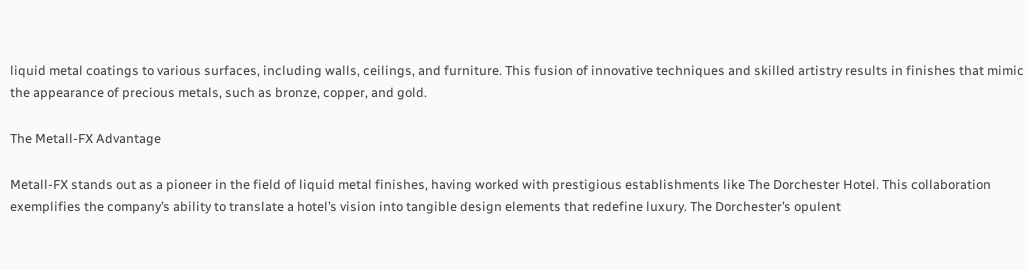liquid metal coatings to various surfaces, including walls, ceilings, and furniture. This fusion of innovative techniques and skilled artistry results in finishes that mimic the appearance of precious metals, such as bronze, copper, and gold.

The Metall-FX Advantage

Metall-FX stands out as a pioneer in the field of liquid metal finishes, having worked with prestigious establishments like The Dorchester Hotel. This collaboration exemplifies the company’s ability to translate a hotel’s vision into tangible design elements that redefine luxury. The Dorchester’s opulent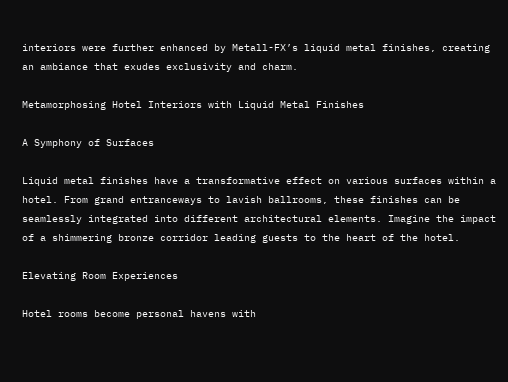interiors were further enhanced by Metall-FX’s liquid metal finishes, creating an ambiance that exudes exclusivity and charm.

Metamorphosing Hotel Interiors with Liquid Metal Finishes

A Symphony of Surfaces

Liquid metal finishes have a transformative effect on various surfaces within a hotel. From grand entranceways to lavish ballrooms, these finishes can be seamlessly integrated into different architectural elements. Imagine the impact of a shimmering bronze corridor leading guests to the heart of the hotel.

Elevating Room Experiences

Hotel rooms become personal havens with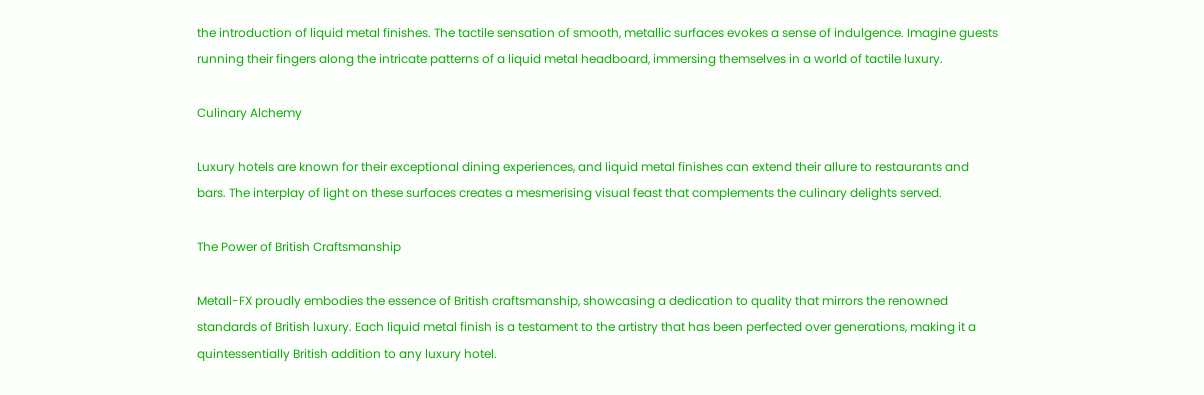the introduction of liquid metal finishes. The tactile sensation of smooth, metallic surfaces evokes a sense of indulgence. Imagine guests running their fingers along the intricate patterns of a liquid metal headboard, immersing themselves in a world of tactile luxury.

Culinary Alchemy

Luxury hotels are known for their exceptional dining experiences, and liquid metal finishes can extend their allure to restaurants and bars. The interplay of light on these surfaces creates a mesmerising visual feast that complements the culinary delights served.

The Power of British Craftsmanship

Metall-FX proudly embodies the essence of British craftsmanship, showcasing a dedication to quality that mirrors the renowned standards of British luxury. Each liquid metal finish is a testament to the artistry that has been perfected over generations, making it a quintessentially British addition to any luxury hotel.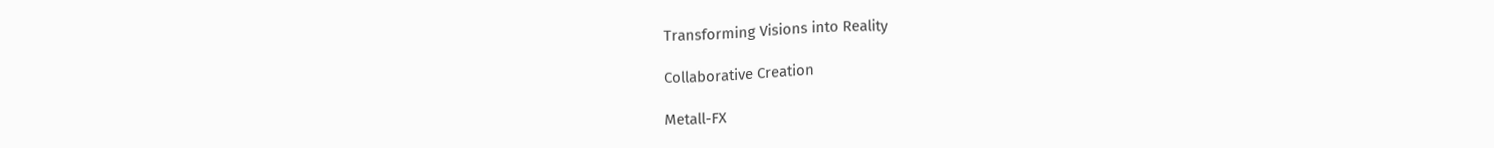Transforming Visions into Reality

Collaborative Creation

Metall-FX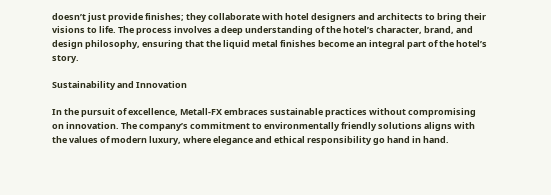doesn’t just provide finishes; they collaborate with hotel designers and architects to bring their visions to life. The process involves a deep understanding of the hotel’s character, brand, and design philosophy, ensuring that the liquid metal finishes become an integral part of the hotel’s story.

Sustainability and Innovation

In the pursuit of excellence, Metall-FX embraces sustainable practices without compromising on innovation. The company’s commitment to environmentally friendly solutions aligns with the values of modern luxury, where elegance and ethical responsibility go hand in hand.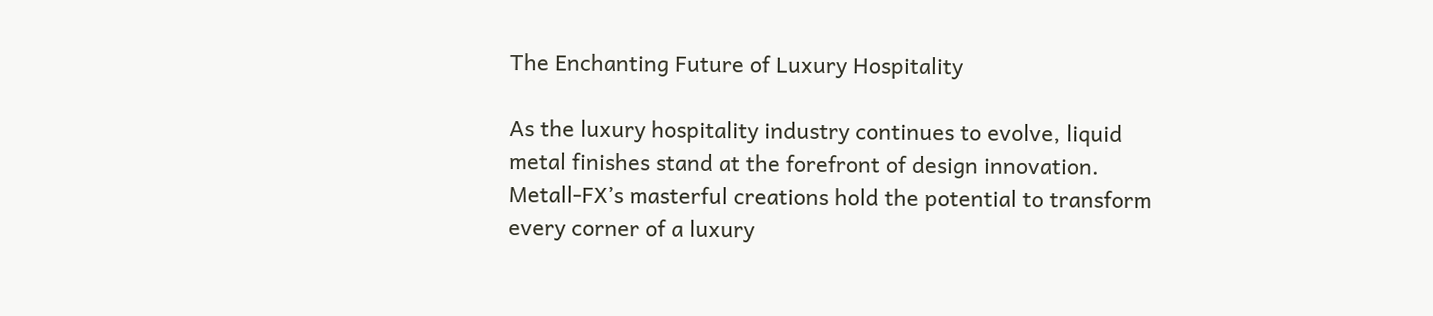The Enchanting Future of Luxury Hospitality

As the luxury hospitality industry continues to evolve, liquid metal finishes stand at the forefront of design innovation. Metall-FX’s masterful creations hold the potential to transform every corner of a luxury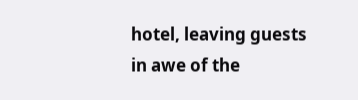hotel, leaving guests in awe of the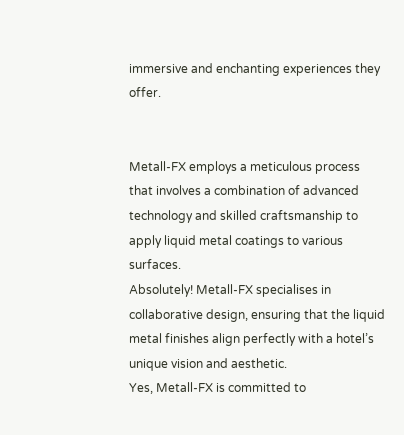immersive and enchanting experiences they offer.


Metall-FX employs a meticulous process that involves a combination of advanced technology and skilled craftsmanship to apply liquid metal coatings to various surfaces.
Absolutely! Metall-FX specialises in collaborative design, ensuring that the liquid metal finishes align perfectly with a hotel’s unique vision and aesthetic.
Yes, Metall-FX is committed to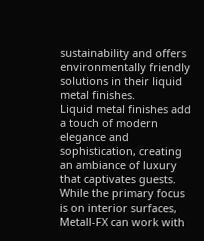sustainability and offers environmentally friendly solutions in their liquid metal finishes.
Liquid metal finishes add a touch of modern elegance and sophistication, creating an ambiance of luxury that captivates guests.
While the primary focus is on interior surfaces, Metall-FX can work with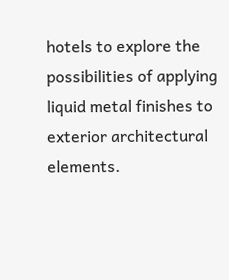hotels to explore the possibilities of applying liquid metal finishes to exterior architectural elements.